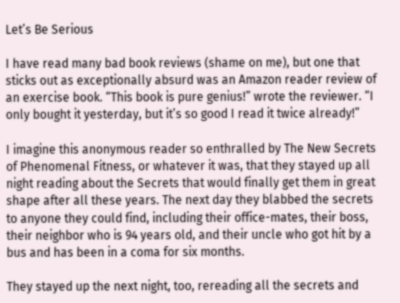Let’s Be Serious

I have read many bad book reviews (shame on me), but one that sticks out as exceptionally absurd was an Amazon reader review of an exercise book. “This book is pure genius!” wrote the reviewer. “I only bought it yesterday, but it’s so good I read it twice already!”

I imagine this anonymous reader so enthralled by The New Secrets of Phenomenal Fitness, or whatever it was, that they stayed up all night reading about the Secrets that would finally get them in great shape after all these years. The next day they blabbed the secrets to anyone they could find, including their office-mates, their boss, their neighbor who is 94 years old, and their uncle who got hit by a bus and has been in a coma for six months.

They stayed up the next night, too, rereading all the secrets and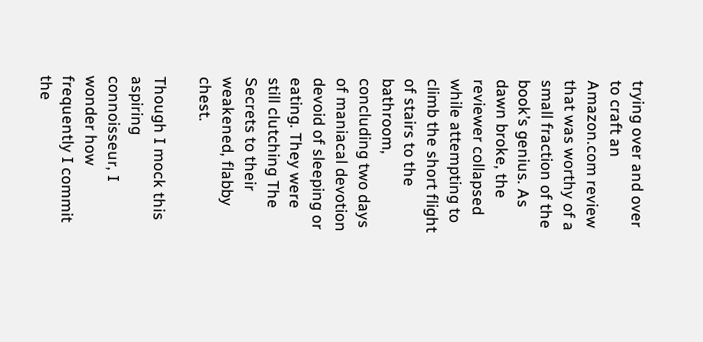trying over and over to craft an Amazon.com review that was worthy of a small fraction of the book’s genius. As dawn broke, the reviewer collapsed while attempting to climb the short flight of stairs to the bathroom, concluding two days of maniacal devotion devoid of sleeping or eating. They were still clutching The Secrets to their weakened, flabby chest.

Though I mock this aspiring connoisseur, I wonder how frequently I commit the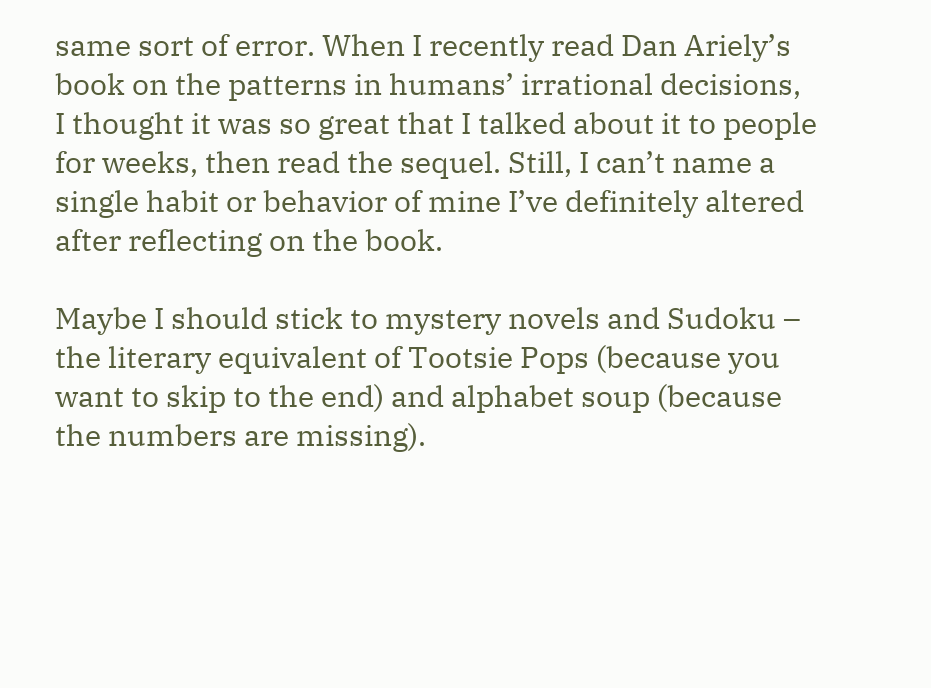same sort of error. When I recently read Dan Ariely’s book on the patterns in humans’ irrational decisions, I thought it was so great that I talked about it to people for weeks, then read the sequel. Still, I can’t name a single habit or behavior of mine I’ve definitely altered after reflecting on the book.

Maybe I should stick to mystery novels and Sudoku – the literary equivalent of Tootsie Pops (because you want to skip to the end) and alphabet soup (because the numbers are missing).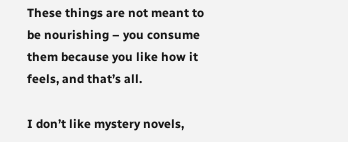These things are not meant to be nourishing – you consume them because you like how it feels, and that’s all.

I don’t like mystery novels,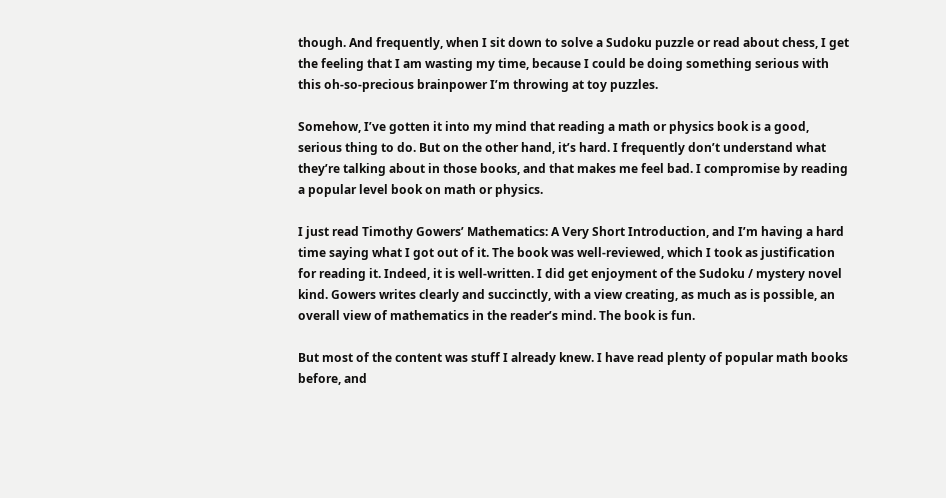though. And frequently, when I sit down to solve a Sudoku puzzle or read about chess, I get the feeling that I am wasting my time, because I could be doing something serious with this oh-so-precious brainpower I’m throwing at toy puzzles.

Somehow, I’ve gotten it into my mind that reading a math or physics book is a good, serious thing to do. But on the other hand, it’s hard. I frequently don’t understand what they’re talking about in those books, and that makes me feel bad. I compromise by reading a popular level book on math or physics.

I just read Timothy Gowers’ Mathematics: A Very Short Introduction, and I’m having a hard time saying what I got out of it. The book was well-reviewed, which I took as justification for reading it. Indeed, it is well-written. I did get enjoyment of the Sudoku / mystery novel kind. Gowers writes clearly and succinctly, with a view creating, as much as is possible, an overall view of mathematics in the reader’s mind. The book is fun.

But most of the content was stuff I already knew. I have read plenty of popular math books before, and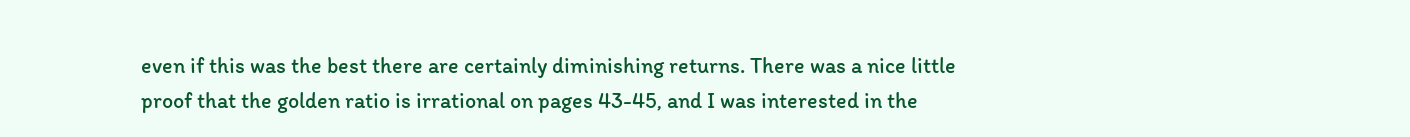even if this was the best there are certainly diminishing returns. There was a nice little proof that the golden ratio is irrational on pages 43-45, and I was interested in the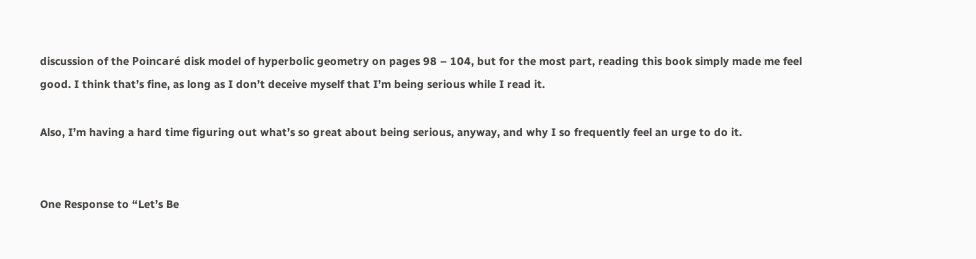discussion of the Poincaré disk model of hyperbolic geometry on pages 98 – 104, but for the most part, reading this book simply made me feel good. I think that’s fine, as long as I don’t deceive myself that I’m being serious while I read it.

Also, I’m having a hard time figuring out what’s so great about being serious, anyway, and why I so frequently feel an urge to do it.


One Response to “Let’s Be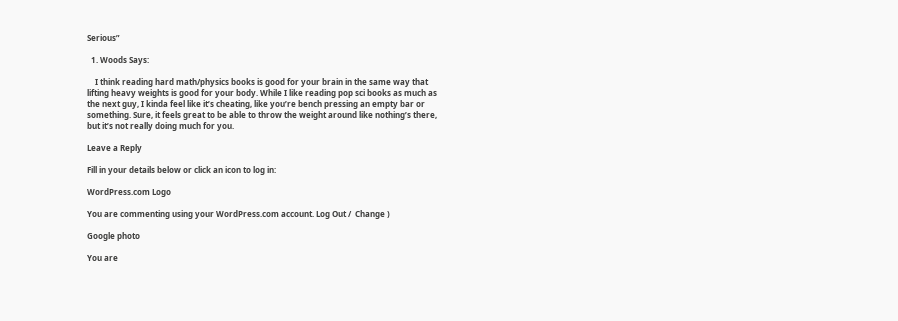Serious”

  1. Woods Says:

    I think reading hard math/physics books is good for your brain in the same way that lifting heavy weights is good for your body. While I like reading pop sci books as much as the next guy, I kinda feel like it’s cheating, like you’re bench pressing an empty bar or something. Sure, it feels great to be able to throw the weight around like nothing’s there, but it’s not really doing much for you.

Leave a Reply

Fill in your details below or click an icon to log in:

WordPress.com Logo

You are commenting using your WordPress.com account. Log Out /  Change )

Google photo

You are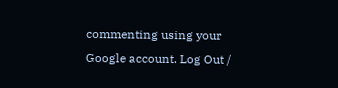commenting using your Google account. Log Out /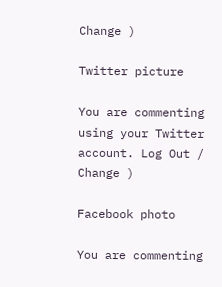Change )

Twitter picture

You are commenting using your Twitter account. Log Out /  Change )

Facebook photo

You are commenting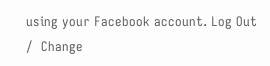using your Facebook account. Log Out /  Change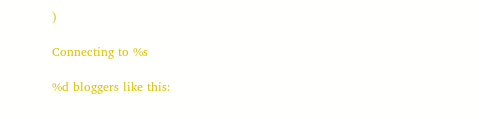)

Connecting to %s

%d bloggers like this: